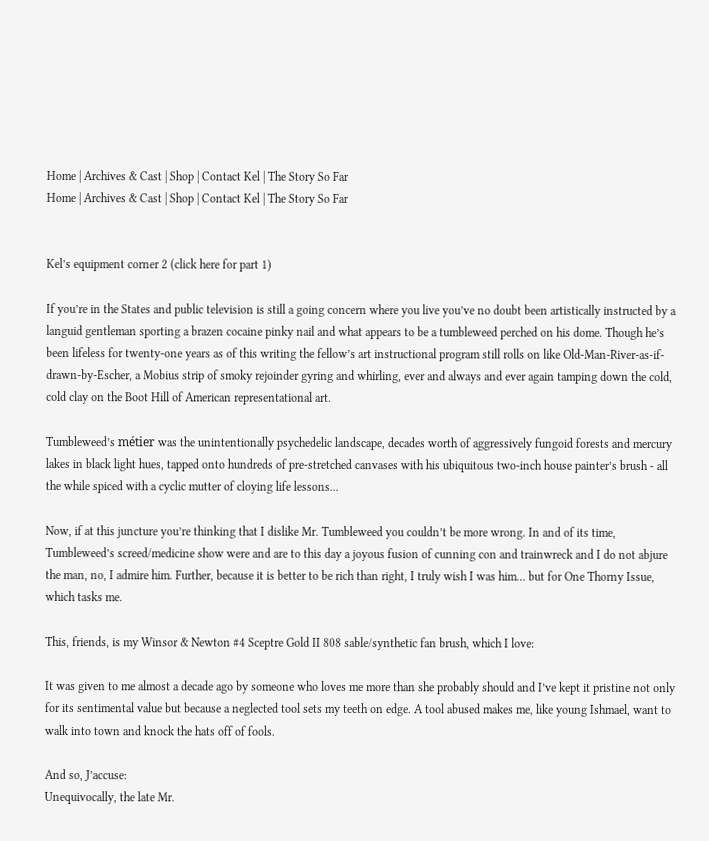Home | Archives & Cast | Shop | Contact Kel | The Story So Far
Home | Archives & Cast | Shop | Contact Kel | The Story So Far


Kel’s equipment corner 2 (click here for part 1)

If you’re in the States and public television is still a going concern where you live you’ve no doubt been artistically instructed by a languid gentleman sporting a brazen cocaine pinky nail and what appears to be a tumbleweed perched on his dome. Though he’s been lifeless for twenty-one years as of this writing the fellow’s art instructional program still rolls on like Old-Man-River-as-if-drawn-by-Escher, a Mobius strip of smoky rejoinder gyring and whirling, ever and always and ever again tamping down the cold, cold clay on the Boot Hill of American representational art.

Tumbleweed’s métier was the unintentionally psychedelic landscape, decades worth of aggressively fungoid forests and mercury lakes in black light hues, tapped onto hundreds of pre-stretched canvases with his ubiquitous two-inch house painter’s brush - all the while spiced with a cyclic mutter of cloying life lessons...

Now, if at this juncture you’re thinking that I dislike Mr. Tumbleweed you couldn’t be more wrong. In and of its time, Tumbleweed’s screed/medicine show were and are to this day a joyous fusion of cunning con and trainwreck and I do not abjure the man, no, I admire him. Further, because it is better to be rich than right, I truly wish I was him… but for One Thorny Issue, which tasks me.

This, friends, is my Winsor & Newton #4 Sceptre Gold II 808 sable/synthetic fan brush, which I love:

It was given to me almost a decade ago by someone who loves me more than she probably should and I’ve kept it pristine not only for its sentimental value but because a neglected tool sets my teeth on edge. A tool abused makes me, like young Ishmael, want to walk into town and knock the hats off of fools.

And so, J’accuse:
Unequivocally, the late Mr.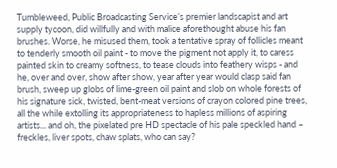Tumbleweed, Public Broadcasting Service’s premier landscapist and art supply tycoon, did willfully and with malice aforethought abuse his fan brushes. Worse, he misused them, took a tentative spray of follicles meant to tenderly smooth oil paint - to move the pigment not apply it, to caress painted skin to creamy softness, to tease clouds into feathery wisps - and he, over and over, show after show, year after year would clasp said fan brush, sweep up globs of lime-green oil paint and slob on whole forests of his signature sick, twisted, bent-meat versions of crayon colored pine trees, all the while extolling its appropriateness to hapless millions of aspiring artists... and oh, the pixelated pre HD spectacle of his pale speckled hand – freckles, liver spots, chaw splats, who can say?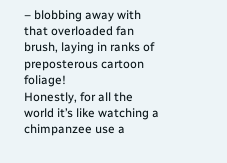– blobbing away with that overloaded fan brush, laying in ranks of preposterous cartoon foliage!
Honestly, for all the world it’s like watching a chimpanzee use a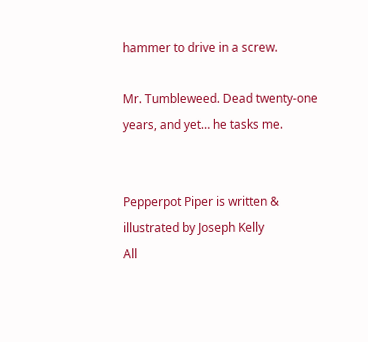hammer to drive in a screw.

Mr. Tumbleweed. Dead twenty-one years, and yet… he tasks me.


Pepperpot Piper is written & illustrated by Joseph Kelly
All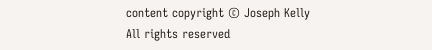content copyright © Joseph Kelly
All rights reserved